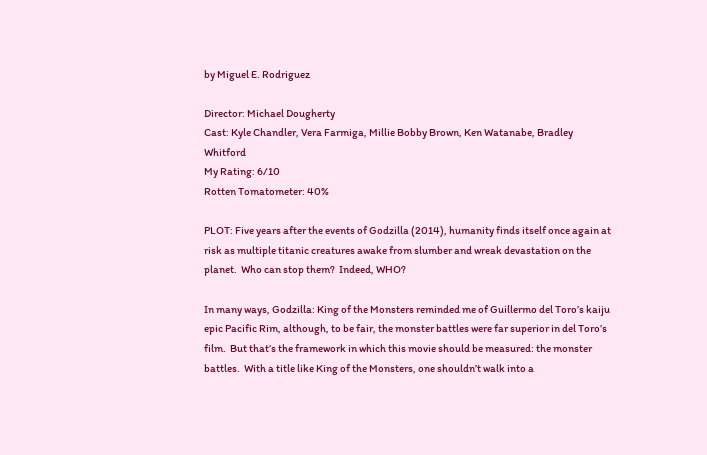by Miguel E. Rodriguez

Director: Michael Dougherty
Cast: Kyle Chandler, Vera Farmiga, Millie Bobby Brown, Ken Watanabe, Bradley Whitford
My Rating: 6/10
Rotten Tomatometer: 40%

PLOT: Five years after the events of Godzilla (2014), humanity finds itself once again at risk as multiple titanic creatures awake from slumber and wreak devastation on the planet.  Who can stop them?  Indeed, WHO?

In many ways, Godzilla: King of the Monsters reminded me of Guillermo del Toro’s kaiju epic Pacific Rim, although, to be fair, the monster battles were far superior in del Toro’s film.  But that’s the framework in which this movie should be measured: the monster battles.  With a title like King of the Monsters, one shouldn’t walk into a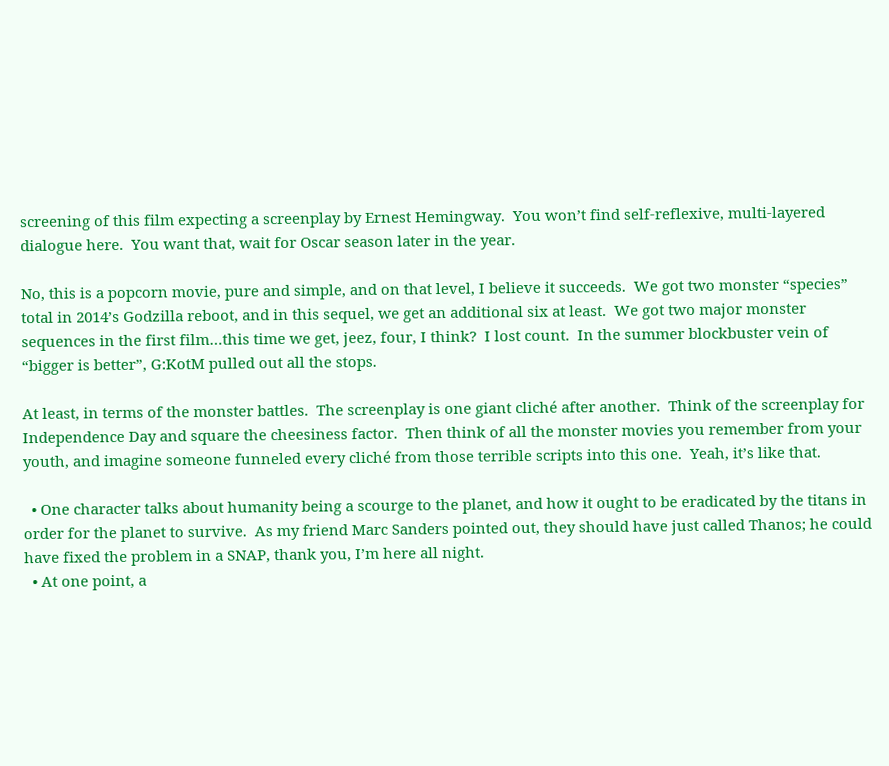screening of this film expecting a screenplay by Ernest Hemingway.  You won’t find self-reflexive, multi-layered dialogue here.  You want that, wait for Oscar season later in the year.

No, this is a popcorn movie, pure and simple, and on that level, I believe it succeeds.  We got two monster “species” total in 2014’s Godzilla reboot, and in this sequel, we get an additional six at least.  We got two major monster sequences in the first film…this time we get, jeez, four, I think?  I lost count.  In the summer blockbuster vein of “bigger is better”, G:KotM pulled out all the stops.

At least, in terms of the monster battles.  The screenplay is one giant cliché after another.  Think of the screenplay for Independence Day and square the cheesiness factor.  Then think of all the monster movies you remember from your youth, and imagine someone funneled every cliché from those terrible scripts into this one.  Yeah, it’s like that.

  • One character talks about humanity being a scourge to the planet, and how it ought to be eradicated by the titans in order for the planet to survive.  As my friend Marc Sanders pointed out, they should have just called Thanos; he could have fixed the problem in a SNAP, thank you, I’m here all night.
  • At one point, a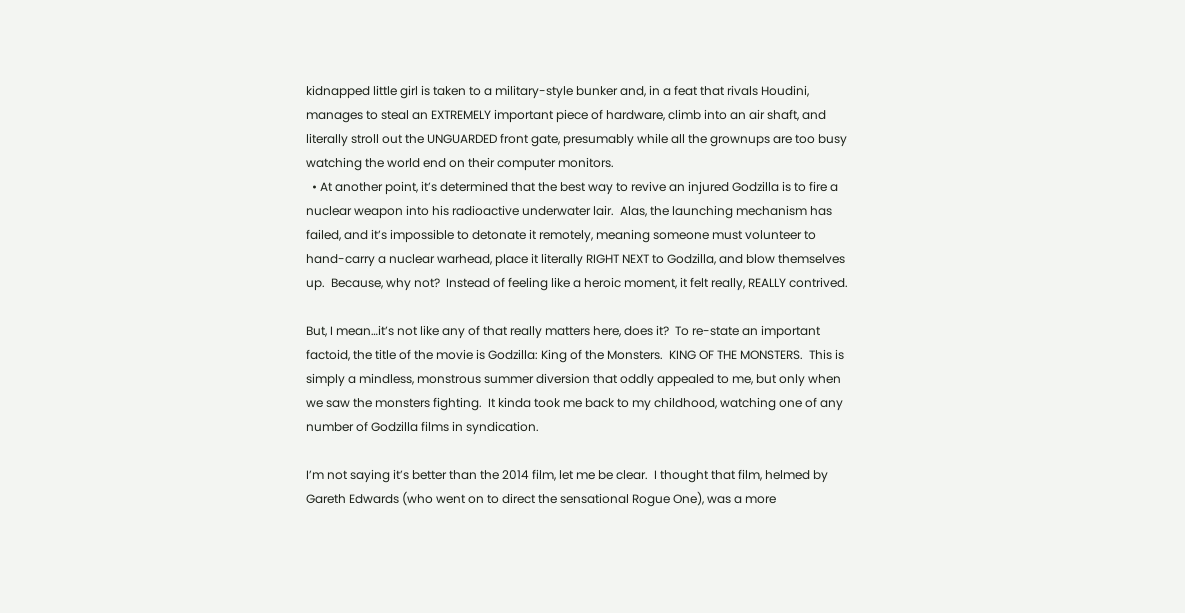kidnapped little girl is taken to a military-style bunker and, in a feat that rivals Houdini, manages to steal an EXTREMELY important piece of hardware, climb into an air shaft, and literally stroll out the UNGUARDED front gate, presumably while all the grownups are too busy watching the world end on their computer monitors.
  • At another point, it’s determined that the best way to revive an injured Godzilla is to fire a nuclear weapon into his radioactive underwater lair.  Alas, the launching mechanism has failed, and it’s impossible to detonate it remotely, meaning someone must volunteer to hand-carry a nuclear warhead, place it literally RIGHT NEXT to Godzilla, and blow themselves up.  Because, why not?  Instead of feeling like a heroic moment, it felt really, REALLY contrived.

But, I mean…it’s not like any of that really matters here, does it?  To re-state an important factoid, the title of the movie is Godzilla: King of the Monsters.  KING OF THE MONSTERS.  This is simply a mindless, monstrous summer diversion that oddly appealed to me, but only when we saw the monsters fighting.  It kinda took me back to my childhood, watching one of any number of Godzilla films in syndication.

I’m not saying it’s better than the 2014 film, let me be clear.  I thought that film, helmed by Gareth Edwards (who went on to direct the sensational Rogue One), was a more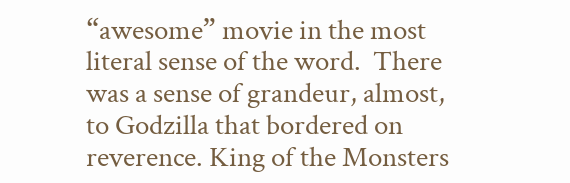“awesome” movie in the most literal sense of the word.  There was a sense of grandeur, almost, to Godzilla that bordered on reverence. King of the Monsters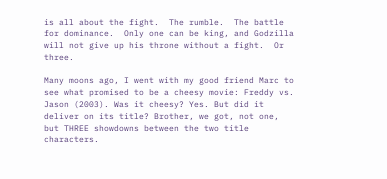is all about the fight.  The rumble.  The battle for dominance.  Only one can be king, and Godzilla will not give up his throne without a fight.  Or three.

Many moons ago, I went with my good friend Marc to see what promised to be a cheesy movie: Freddy vs. Jason (2003). Was it cheesy? Yes. But did it deliver on its title? Brother, we got, not one, but THREE showdowns between the two title characters.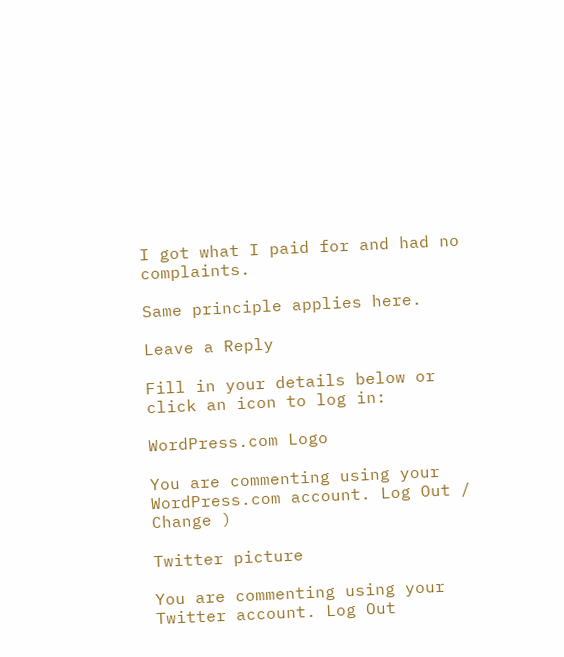I got what I paid for and had no complaints.

Same principle applies here.

Leave a Reply

Fill in your details below or click an icon to log in:

WordPress.com Logo

You are commenting using your WordPress.com account. Log Out /  Change )

Twitter picture

You are commenting using your Twitter account. Log Out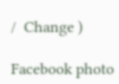/  Change )

Facebook photo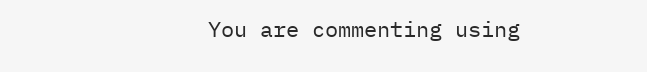You are commenting using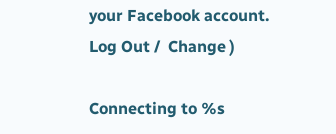your Facebook account. Log Out /  Change )

Connecting to %s